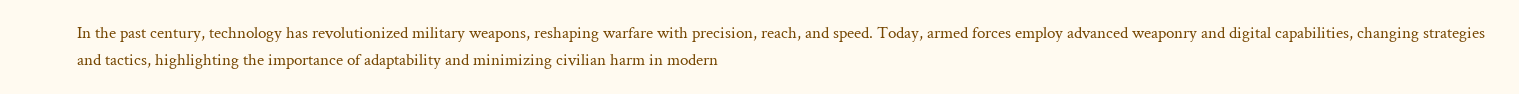In the past century, technology has revolutionized military weapons, reshaping warfare with precision, reach, and speed. Today, armed forces employ advanced weaponry and digital capabilities, changing strategies and tactics, highlighting the importance of adaptability and minimizing civilian harm in modern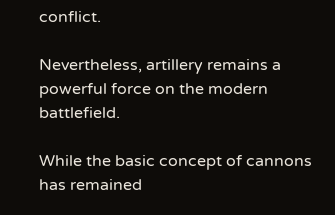conflict.

Nevertheless, artillery remains a powerful force on the modern battlefield.

While the basic concept of cannons has remained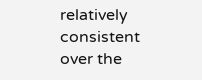relatively consistent over the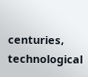centuries, technological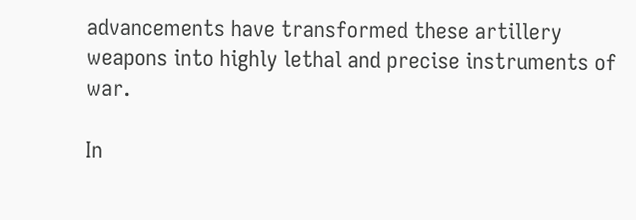advancements have transformed these artillery weapons into highly lethal and precise instruments of war.

In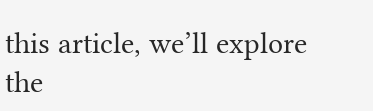this article, we’ll explore the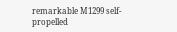remarkable M1299 self-propelled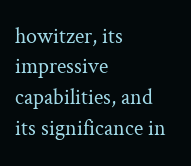howitzer, its impressive capabilities, and its significance in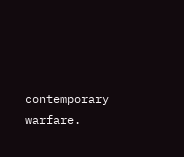contemporary warfare.